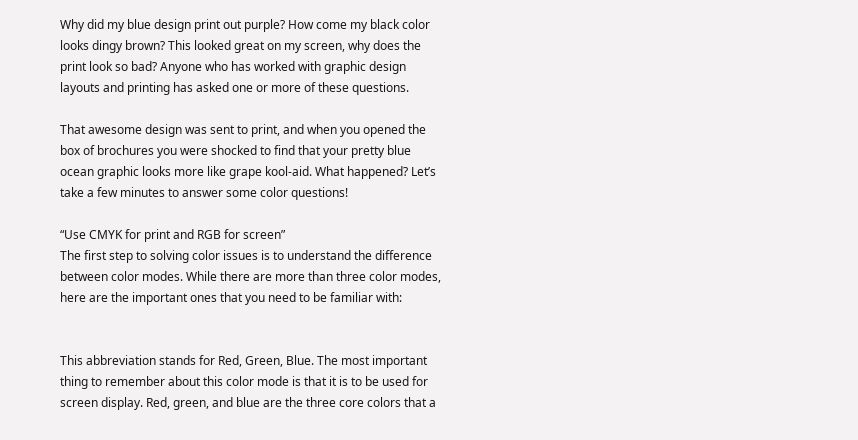Why did my blue design print out purple? How come my black color looks dingy brown? This looked great on my screen, why does the print look so bad? Anyone who has worked with graphic design layouts and printing has asked one or more of these questions.

That awesome design was sent to print, and when you opened the box of brochures you were shocked to find that your pretty blue ocean graphic looks more like grape kool-aid. What happened? Let’s take a few minutes to answer some color questions!

“Use CMYK for print and RGB for screen”
The first step to solving color issues is to understand the difference between color modes. While there are more than three color modes, here are the important ones that you need to be familiar with:


This abbreviation stands for Red, Green, Blue. The most important thing to remember about this color mode is that it is to be used for screen display. Red, green, and blue are the three core colors that a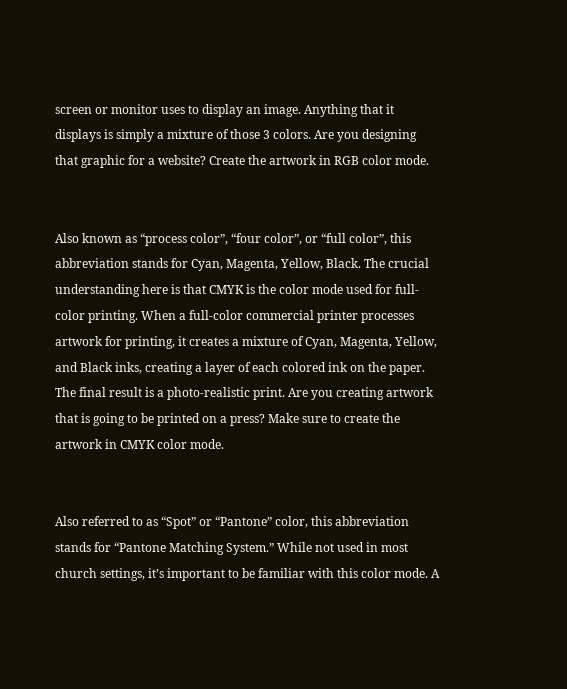screen or monitor uses to display an image. Anything that it displays is simply a mixture of those 3 colors. Are you designing that graphic for a website? Create the artwork in RGB color mode.


Also known as “process color”, “four color”, or “full color”, this abbreviation stands for Cyan, Magenta, Yellow, Black. The crucial understanding here is that CMYK is the color mode used for full-color printing. When a full-color commercial printer processes artwork for printing, it creates a mixture of Cyan, Magenta, Yellow, and Black inks, creating a layer of each colored ink on the paper. The final result is a photo-realistic print. Are you creating artwork that is going to be printed on a press? Make sure to create the artwork in CMYK color mode.


Also referred to as “Spot” or “Pantone” color, this abbreviation stands for “Pantone Matching System.” While not used in most church settings, it’s important to be familiar with this color mode. A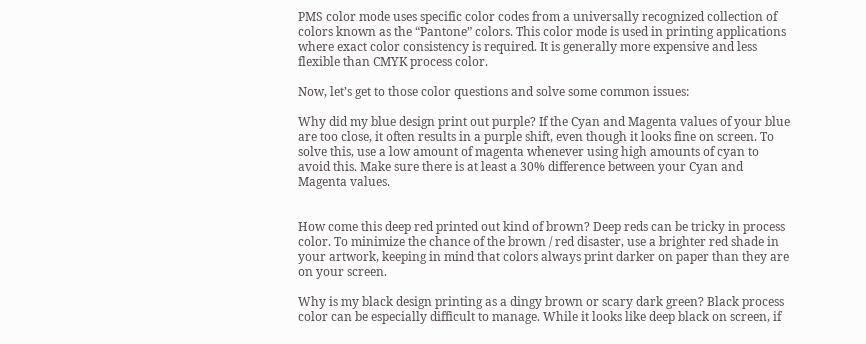PMS color mode uses specific color codes from a universally recognized collection of colors known as the “Pantone” colors. This color mode is used in printing applications where exact color consistency is required. It is generally more expensive and less flexible than CMYK process color.

Now, let’s get to those color questions and solve some common issues:

Why did my blue design print out purple? If the Cyan and Magenta values of your blue are too close, it often results in a purple shift, even though it looks fine on screen. To solve this, use a low amount of magenta whenever using high amounts of cyan to avoid this. Make sure there is at least a 30% difference between your Cyan and Magenta values.


How come this deep red printed out kind of brown? Deep reds can be tricky in process color. To minimize the chance of the brown / red disaster, use a brighter red shade in your artwork, keeping in mind that colors always print darker on paper than they are on your screen.

Why is my black design printing as a dingy brown or scary dark green? Black process color can be especially difficult to manage. While it looks like deep black on screen, if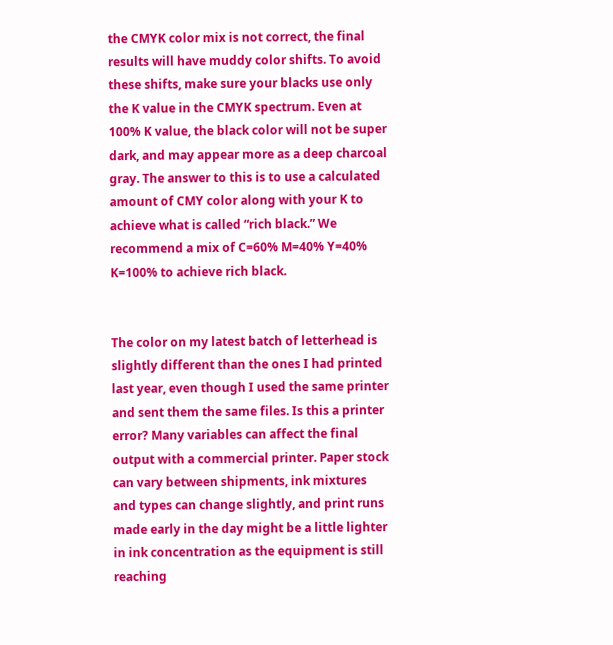the CMYK color mix is not correct, the final results will have muddy color shifts. To avoid these shifts, make sure your blacks use only the K value in the CMYK spectrum. Even at 100% K value, the black color will not be super dark, and may appear more as a deep charcoal gray. The answer to this is to use a calculated amount of CMY color along with your K to achieve what is called “rich black.” We recommend a mix of C=60% M=40% Y=40% K=100% to achieve rich black.


The color on my latest batch of letterhead is slightly different than the ones I had printed last year, even though I used the same printer and sent them the same files. Is this a printer error? Many variables can affect the final output with a commercial printer. Paper stock can vary between shipments, ink mixtures and types can change slightly, and print runs made early in the day might be a little lighter in ink concentration as the equipment is still reaching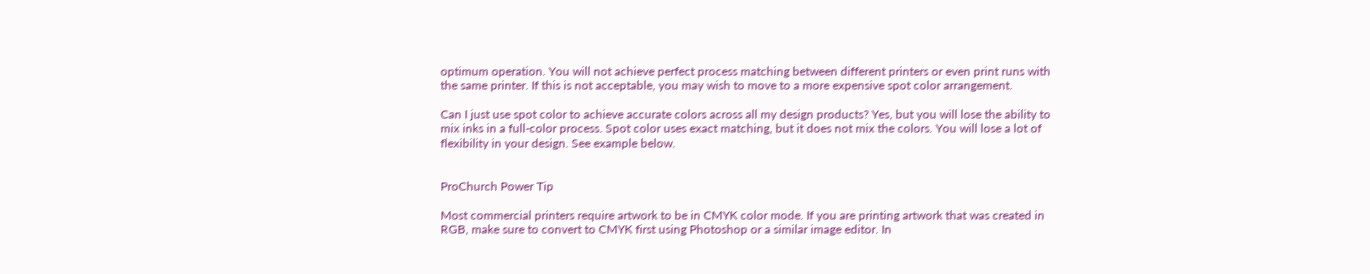optimum operation. You will not achieve perfect process matching between different printers or even print runs with the same printer. If this is not acceptable, you may wish to move to a more expensive spot color arrangement.

Can I just use spot color to achieve accurate colors across all my design products? Yes, but you will lose the ability to mix inks in a full-color process. Spot color uses exact matching, but it does not mix the colors. You will lose a lot of flexibility in your design. See example below.


ProChurch Power Tip

Most commercial printers require artwork to be in CMYK color mode. If you are printing artwork that was created in RGB, make sure to convert to CMYK first using Photoshop or a similar image editor. In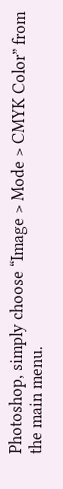Photoshop, simply choose “Image > Mode > CMYK Color” from the main menu.